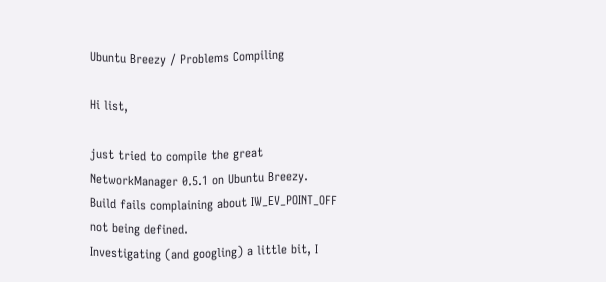Ubuntu Breezy / Problems Compiling

Hi list,

just tried to compile the great NetworkManager 0.5.1 on Ubuntu Breezy.
Build fails complaining about IW_EV_POINT_OFF not being defined.
Investigating (and googling) a little bit, I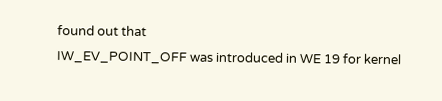found out that
IW_EV_POINT_OFF was introduced in WE 19 for kernel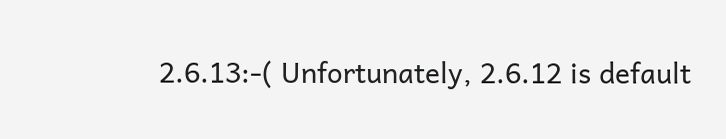2.6.13:-( Unfortunately, 2.6.12 is default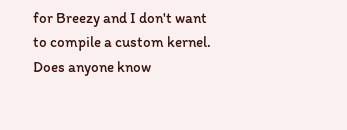for Breezy and I don't want
to compile a custom kernel.
Does anyone know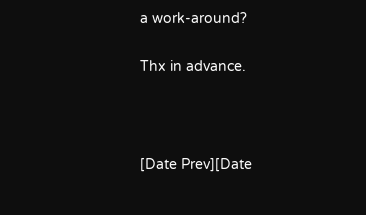a work-around?

Thx in advance.



[Date Prev][Date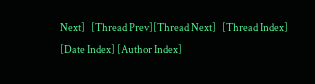Next]   [Thread Prev][Thread Next]   [Thread Index] [Date Index] [Author Index]